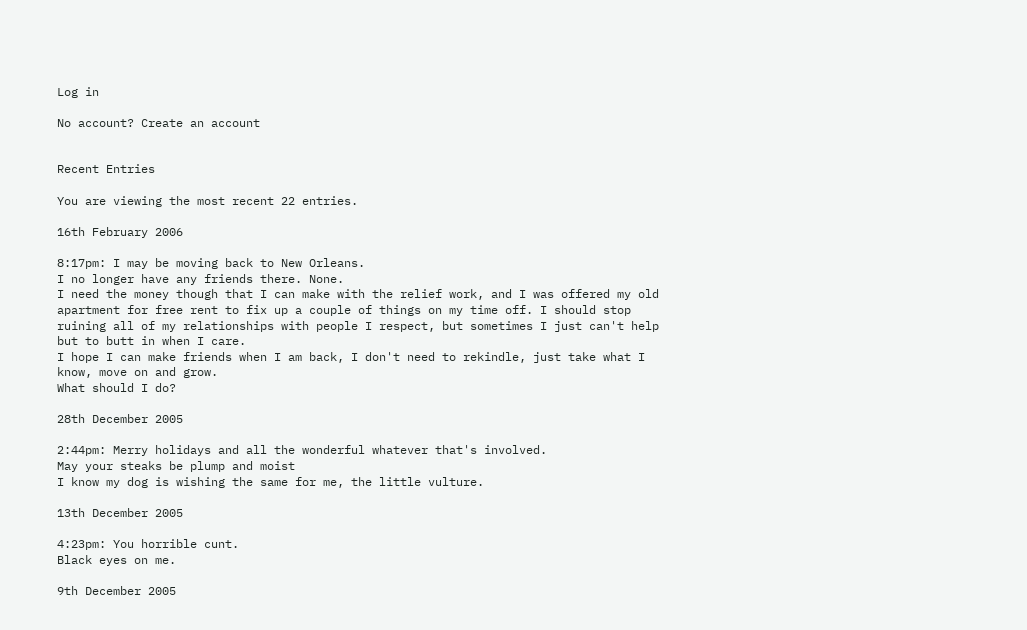Log in

No account? Create an account


Recent Entries

You are viewing the most recent 22 entries.

16th February 2006

8:17pm: I may be moving back to New Orleans.
I no longer have any friends there. None.
I need the money though that I can make with the relief work, and I was offered my old apartment for free rent to fix up a couple of things on my time off. I should stop ruining all of my relationships with people I respect, but sometimes I just can't help but to butt in when I care.
I hope I can make friends when I am back, I don't need to rekindle, just take what I know, move on and grow.
What should I do?

28th December 2005

2:44pm: Merry holidays and all the wonderful whatever that's involved.
May your steaks be plump and moist
I know my dog is wishing the same for me, the little vulture.

13th December 2005

4:23pm: You horrible cunt.
Black eyes on me.

9th December 2005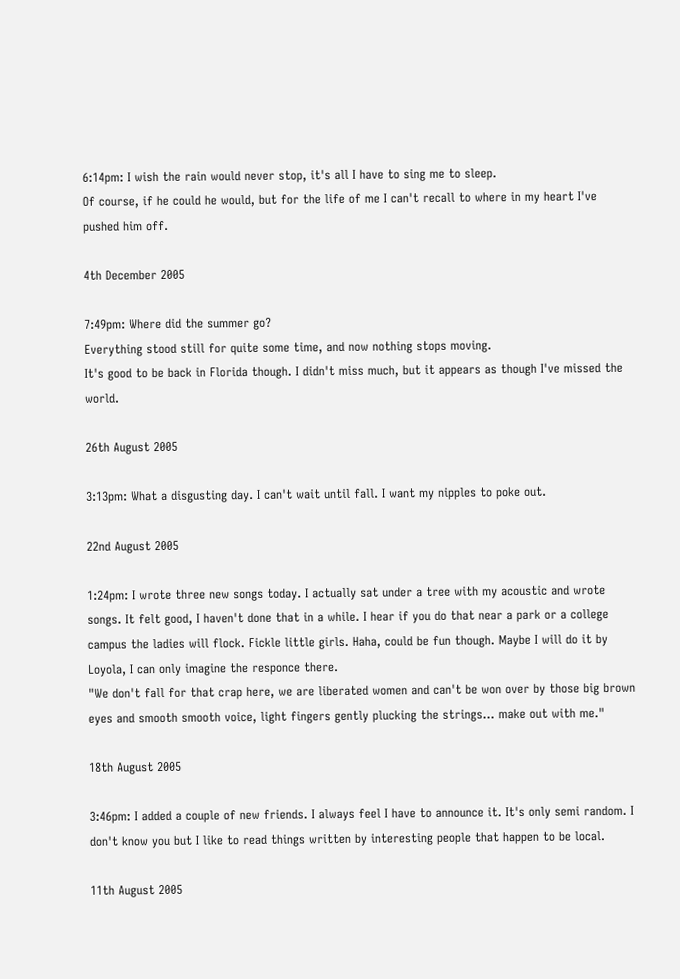6:14pm: I wish the rain would never stop, it's all I have to sing me to sleep.
Of course, if he could he would, but for the life of me I can't recall to where in my heart I've pushed him off.

4th December 2005

7:49pm: Where did the summer go?
Everything stood still for quite some time, and now nothing stops moving.
It's good to be back in Florida though. I didn't miss much, but it appears as though I've missed the world.

26th August 2005

3:13pm: What a disgusting day. I can't wait until fall. I want my nipples to poke out.

22nd August 2005

1:24pm: I wrote three new songs today. I actually sat under a tree with my acoustic and wrote songs. It felt good, I haven't done that in a while. I hear if you do that near a park or a college campus the ladies will flock. Fickle little girls. Haha, could be fun though. Maybe I will do it by Loyola, I can only imagine the responce there.
"We don't fall for that crap here, we are liberated women and can't be won over by those big brown eyes and smooth smooth voice, light fingers gently plucking the strings... make out with me."

18th August 2005

3:46pm: I added a couple of new friends. I always feel I have to announce it. It's only semi random. I don't know you but I like to read things written by interesting people that happen to be local.

11th August 2005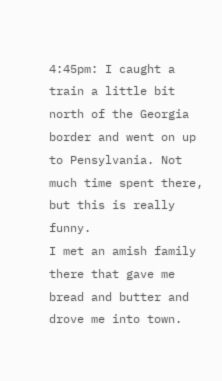4:45pm: I caught a train a little bit north of the Georgia border and went on up to Pensylvania. Not much time spent there, but this is really funny.
I met an amish family there that gave me bread and butter and drove me into town.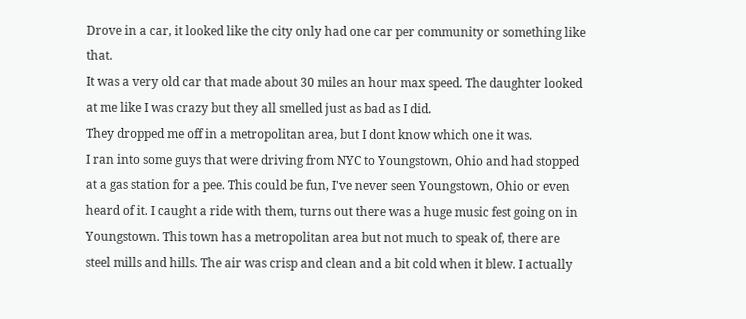Drove in a car, it looked like the city only had one car per community or something like that.
It was a very old car that made about 30 miles an hour max speed. The daughter looked at me like I was crazy but they all smelled just as bad as I did.
They dropped me off in a metropolitan area, but I dont know which one it was.
I ran into some guys that were driving from NYC to Youngstown, Ohio and had stopped at a gas station for a pee. This could be fun, I've never seen Youngstown, Ohio or even heard of it. I caught a ride with them, turns out there was a huge music fest going on in Youngstown. This town has a metropolitan area but not much to speak of, there are steel mills and hills. The air was crisp and clean and a bit cold when it blew. I actually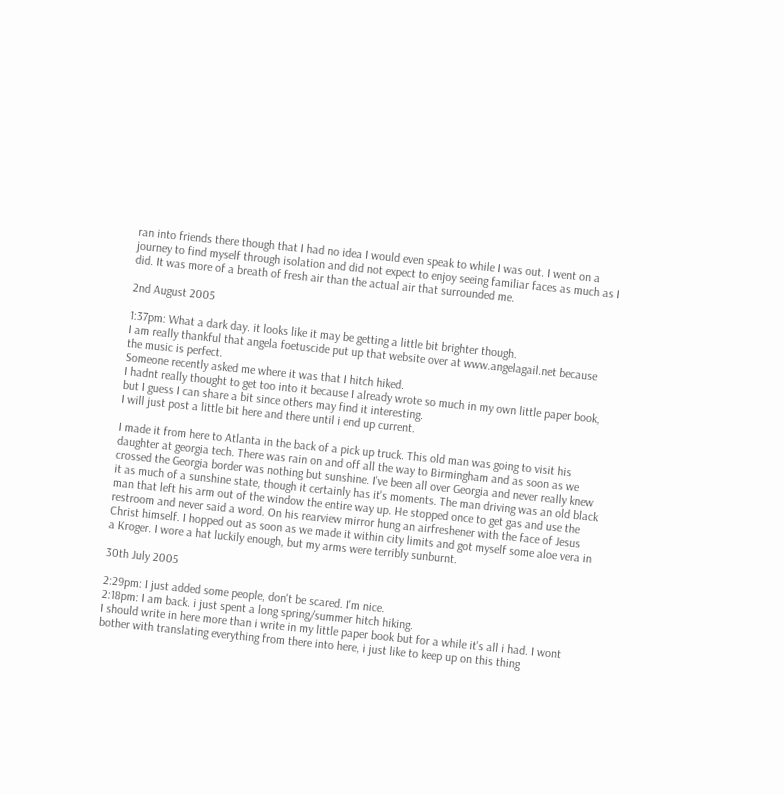ran into friends there though that I had no idea I would even speak to while I was out. I went on a journey to find myself through isolation and did not expect to enjoy seeing familiar faces as much as I did. It was more of a breath of fresh air than the actual air that surrounded me.

2nd August 2005

1:37pm: What a dark day. it looks like it may be getting a little bit brighter though.
I am really thankful that angela foetuscide put up that website over at www.angelagail.net because the music is perfect.
Someone recently asked me where it was that I hitch hiked.
I hadnt really thought to get too into it because I already wrote so much in my own little paper book, but I guess I can share a bit since others may find it interesting.
I will just post a little bit here and there until i end up current.

I made it from here to Atlanta in the back of a pick up truck. This old man was going to visit his daughter at georgia tech. There was rain on and off all the way to Birmingham and as soon as we crossed the Georgia border was nothing but sunshine. I've been all over Georgia and never really knew it as much of a sunshine state, though it certainly has it's moments. The man driving was an old black man that left his arm out of the window the entire way up. He stopped once to get gas and use the restroom and never said a word. On his rearview mirror hung an airfreshener with the face of Jesus Christ himself. I hopped out as soon as we made it within city limits and got myself some aloe vera in a Kroger. I wore a hat luckily enough, but my arms were terribly sunburnt.

30th July 2005

2:29pm: I just added some people, don't be scared. I'm nice.
2:18pm: I am back. i just spent a long spring/summer hitch hiking.
I should write in here more than i write in my little paper book but for a while it's all i had. I wont bother with translating everything from there into here, i just like to keep up on this thing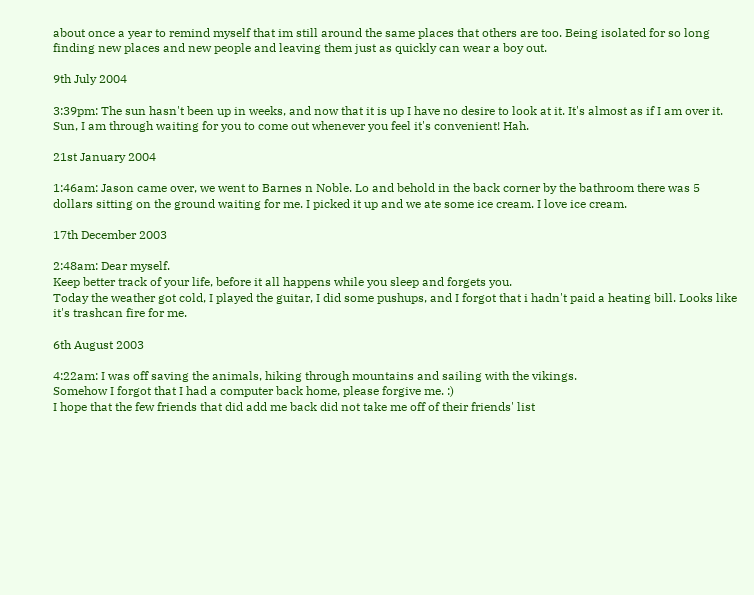about once a year to remind myself that im still around the same places that others are too. Being isolated for so long finding new places and new people and leaving them just as quickly can wear a boy out.

9th July 2004

3:39pm: The sun hasn't been up in weeks, and now that it is up I have no desire to look at it. It's almost as if I am over it. Sun, I am through waiting for you to come out whenever you feel it's convenient! Hah.

21st January 2004

1:46am: Jason came over, we went to Barnes n Noble. Lo and behold in the back corner by the bathroom there was 5 dollars sitting on the ground waiting for me. I picked it up and we ate some ice cream. I love ice cream.

17th December 2003

2:48am: Dear myself.
Keep better track of your life, before it all happens while you sleep and forgets you.
Today the weather got cold, I played the guitar, I did some pushups, and I forgot that i hadn't paid a heating bill. Looks like it's trashcan fire for me.

6th August 2003

4:22am: I was off saving the animals, hiking through mountains and sailing with the vikings.
Somehow I forgot that I had a computer back home, please forgive me. :)
I hope that the few friends that did add me back did not take me off of their friends' list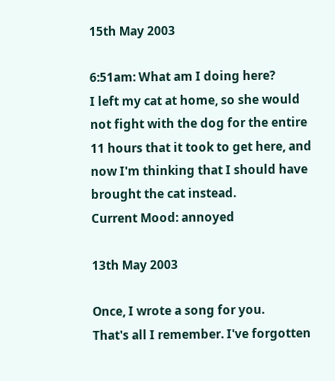15th May 2003

6:51am: What am I doing here?
I left my cat at home, so she would not fight with the dog for the entire 11 hours that it took to get here, and now I'm thinking that I should have brought the cat instead.
Current Mood: annoyed

13th May 2003

Once, I wrote a song for you.
That's all I remember. I've forgotten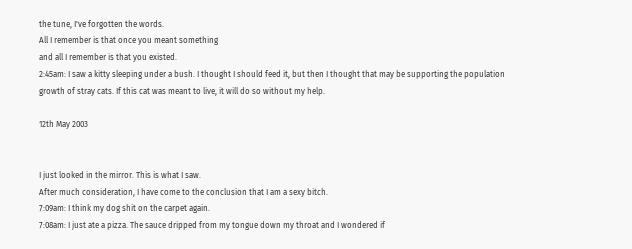the tune, I've forgotten the words.
All I remember is that once you meant something
and all I remember is that you existed.
2:45am: I saw a kitty sleeping under a bush. I thought I should feed it, but then I thought that may be supporting the population growth of stray cats. If this cat was meant to live, it will do so without my help.

12th May 2003


I just looked in the mirror. This is what I saw.
After much consideration, I have come to the conclusion that I am a sexy bitch.
7:09am: I think my dog shit on the carpet again.
7:08am: I just ate a pizza. The sauce dripped from my tongue down my throat and I wondered if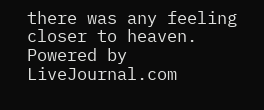there was any feeling closer to heaven.
Powered by LiveJournal.com